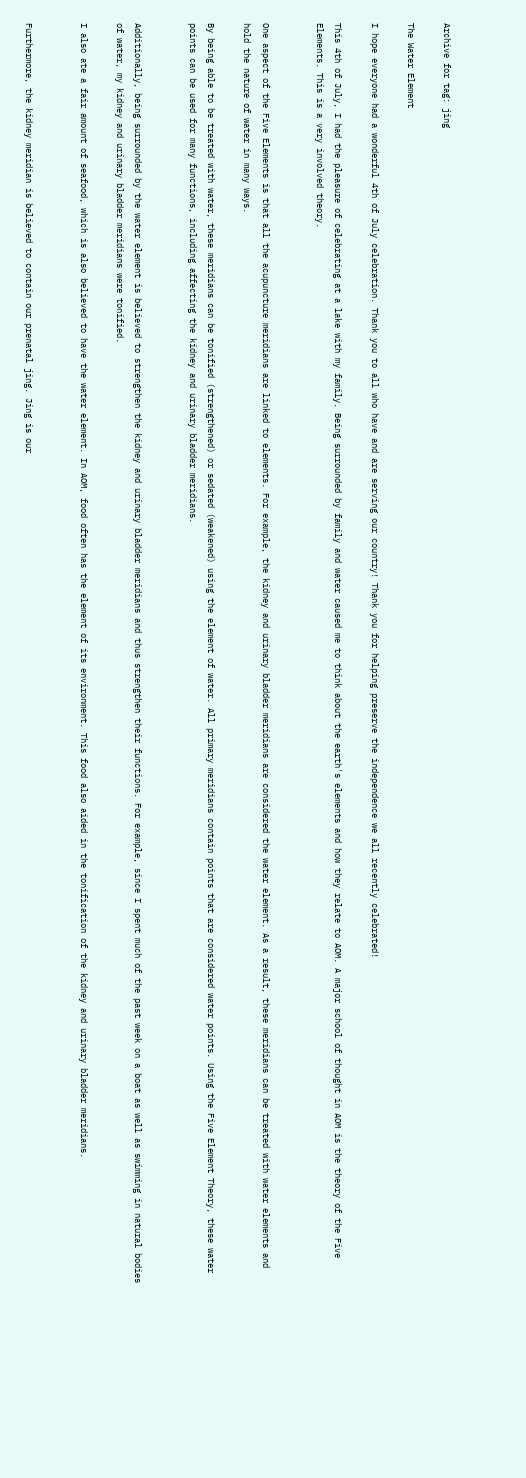Archive for tag: jing

The Water Element

I hope everyone had a wonderful 4th of July celebration. Thank you to all who have and are serving our country! Thank you for helping preserve the independence we all recently celebrated!

This 4th of July, I had the pleasure of celebrating at a lake with my family. Being surrounded by family and water caused me to think about the earth's elements and how they relate to AOM. A major school of thought in AOM is the theory of the Five Elements. This is a very involved theory.


One aspect of the Five Elements is that all the acupuncture meridians are linked to elements. For example, the kidney and urinary bladder meridians are considered the water element. As a result, these meridians can be treated with water elements and hold the nature of water in many ways.

By being able to be treated with water, these meridians can be tonified (strengthened) or sedated (weakened) using the element of water. All primary meridians contain points that are considered water points. Using the Five Element Theory, these water points can be used for many functions, including affecting the kidney and urinary bladder meridians.


Additionally, being surrounded by the water element is believed to strengthen the kidney and urinary bladder meridians and thus strengthen their functions. For example, since I spent much of the past week on a boat as well as swimming in natural bodies of water, my kidney and urinary bladder meridians were tonified.

I also ate a fair amount of seafood, which is also believed to have the water element. In AOM, food often has the element of its environment. This food also aided in the tonification of the kidney and urinary bladder meridians.


Furthermore, the kidney meridian is believed to contain our prenatal jing. Jing is our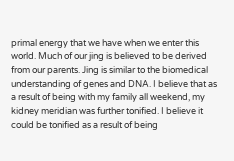primal energy that we have when we enter this world. Much of our jing is believed to be derived from our parents. Jing is similar to the biomedical understanding of genes and DNA. I believe that as a result of being with my family all weekend, my kidney meridian was further tonified. I believe it could be tonified as a result of being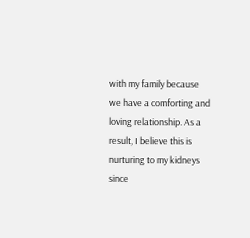with my family because we have a comforting and loving relationship. As a result, I believe this is nurturing to my kidneys since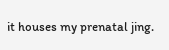it houses my prenatal jing.